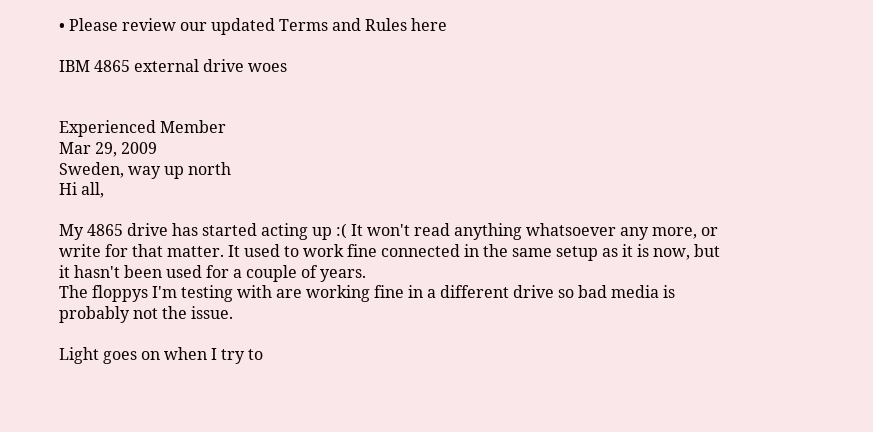• Please review our updated Terms and Rules here

IBM 4865 external drive woes


Experienced Member
Mar 29, 2009
Sweden, way up north
Hi all,

My 4865 drive has started acting up :( It won't read anything whatsoever any more, or write for that matter. It used to work fine connected in the same setup as it is now, but it hasn't been used for a couple of years.
The floppys I'm testing with are working fine in a different drive so bad media is probably not the issue.

Light goes on when I try to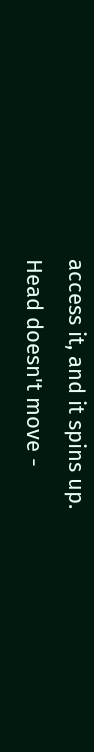access it, and it spins up.
Head doesn't move -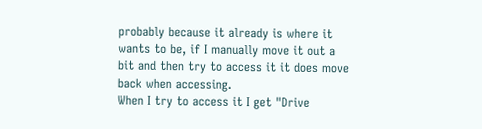probably because it already is where it wants to be, if I manually move it out a bit and then try to access it it does move back when accessing.
When I try to access it I get "Drive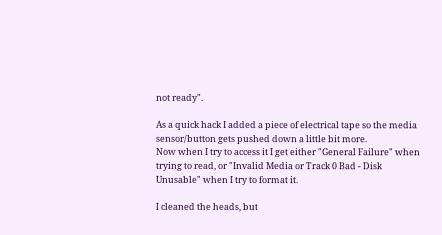not ready".

As a quick hack I added a piece of electrical tape so the media sensor/button gets pushed down a little bit more.
Now when I try to access it I get either "General Failure" when trying to read, or "Invalid Media or Track 0 Bad - Disk Unusable" when I try to format it.

I cleaned the heads, but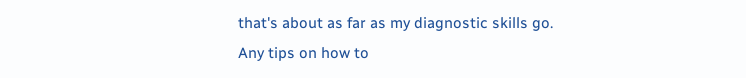that's about as far as my diagnostic skills go.
Any tips on how to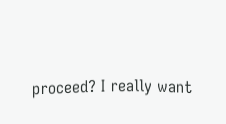proceed? I really want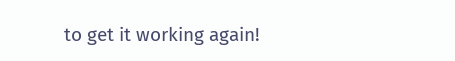to get it working again!